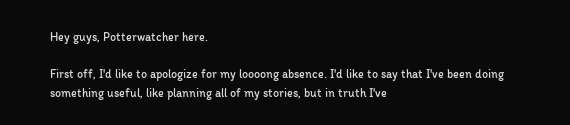Hey guys, Potterwatcher here.

First off, I'd like to apologize for my loooong absence. I'd like to say that I've been doing something useful, like planning all of my stories, but in truth I've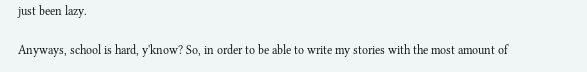just been lazy.

Anyways, school is hard, y'know? So, in order to be able to write my stories with the most amount of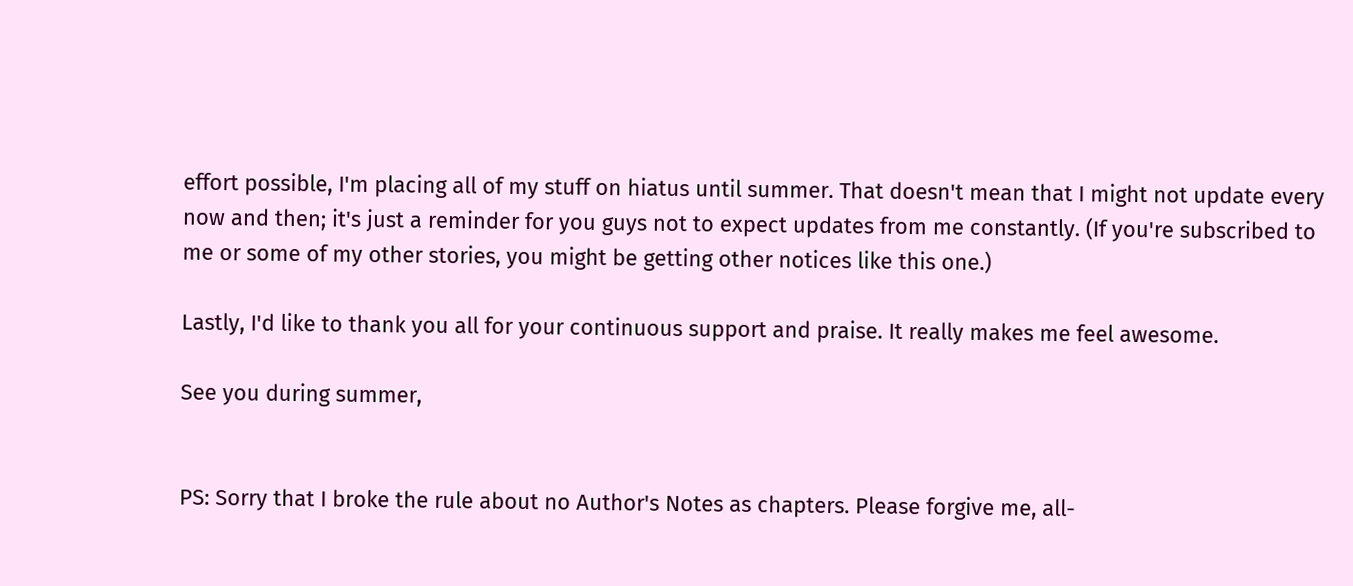effort possible, I'm placing all of my stuff on hiatus until summer. That doesn't mean that I might not update every now and then; it's just a reminder for you guys not to expect updates from me constantly. (If you're subscribed to me or some of my other stories, you might be getting other notices like this one.)

Lastly, I'd like to thank you all for your continuous support and praise. It really makes me feel awesome.

See you during summer,


PS: Sorry that I broke the rule about no Author's Notes as chapters. Please forgive me, all-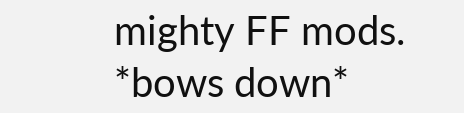mighty FF mods. *bows down*